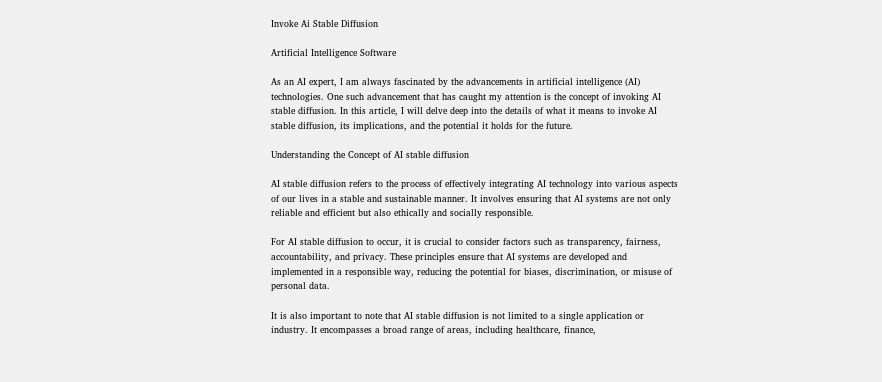Invoke Ai Stable Diffusion

Artificial Intelligence Software

As an AI expert, I am always fascinated by the advancements in artificial intelligence (AI) technologies. One such advancement that has caught my attention is the concept of invoking AI stable diffusion. In this article, I will delve deep into the details of what it means to invoke AI stable diffusion, its implications, and the potential it holds for the future.

Understanding the Concept of AI stable diffusion

AI stable diffusion refers to the process of effectively integrating AI technology into various aspects of our lives in a stable and sustainable manner. It involves ensuring that AI systems are not only reliable and efficient but also ethically and socially responsible.

For AI stable diffusion to occur, it is crucial to consider factors such as transparency, fairness, accountability, and privacy. These principles ensure that AI systems are developed and implemented in a responsible way, reducing the potential for biases, discrimination, or misuse of personal data.

It is also important to note that AI stable diffusion is not limited to a single application or industry. It encompasses a broad range of areas, including healthcare, finance,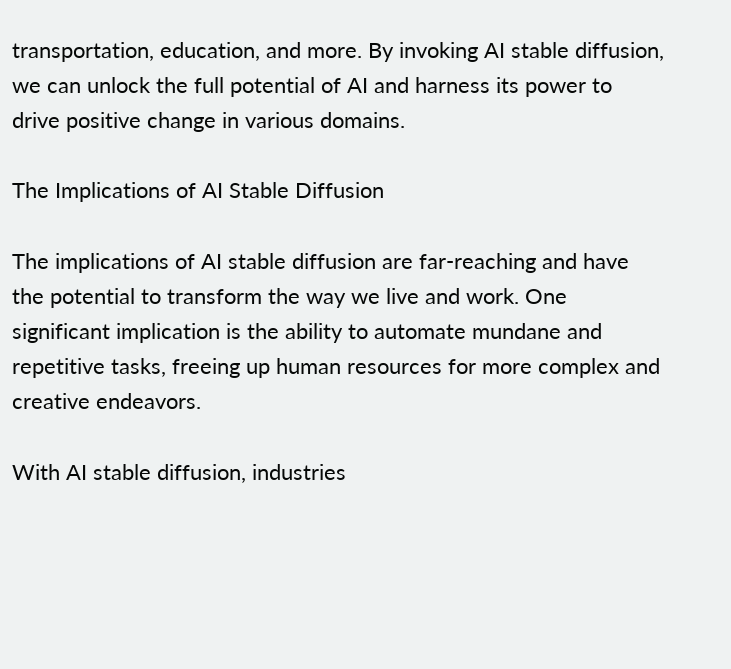transportation, education, and more. By invoking AI stable diffusion, we can unlock the full potential of AI and harness its power to drive positive change in various domains.

The Implications of AI Stable Diffusion

The implications of AI stable diffusion are far-reaching and have the potential to transform the way we live and work. One significant implication is the ability to automate mundane and repetitive tasks, freeing up human resources for more complex and creative endeavors.

With AI stable diffusion, industries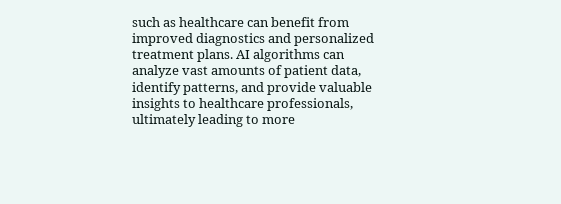such as healthcare can benefit from improved diagnostics and personalized treatment plans. AI algorithms can analyze vast amounts of patient data, identify patterns, and provide valuable insights to healthcare professionals, ultimately leading to more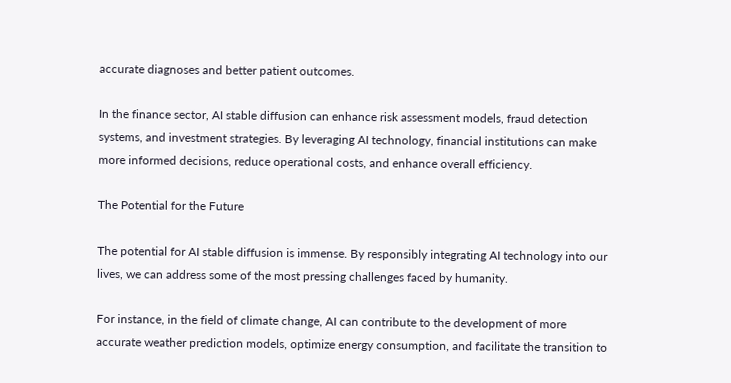accurate diagnoses and better patient outcomes.

In the finance sector, AI stable diffusion can enhance risk assessment models, fraud detection systems, and investment strategies. By leveraging AI technology, financial institutions can make more informed decisions, reduce operational costs, and enhance overall efficiency.

The Potential for the Future

The potential for AI stable diffusion is immense. By responsibly integrating AI technology into our lives, we can address some of the most pressing challenges faced by humanity.

For instance, in the field of climate change, AI can contribute to the development of more accurate weather prediction models, optimize energy consumption, and facilitate the transition to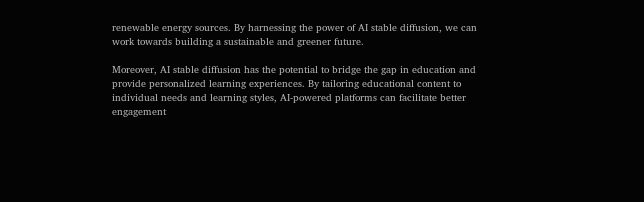renewable energy sources. By harnessing the power of AI stable diffusion, we can work towards building a sustainable and greener future.

Moreover, AI stable diffusion has the potential to bridge the gap in education and provide personalized learning experiences. By tailoring educational content to individual needs and learning styles, AI-powered platforms can facilitate better engagement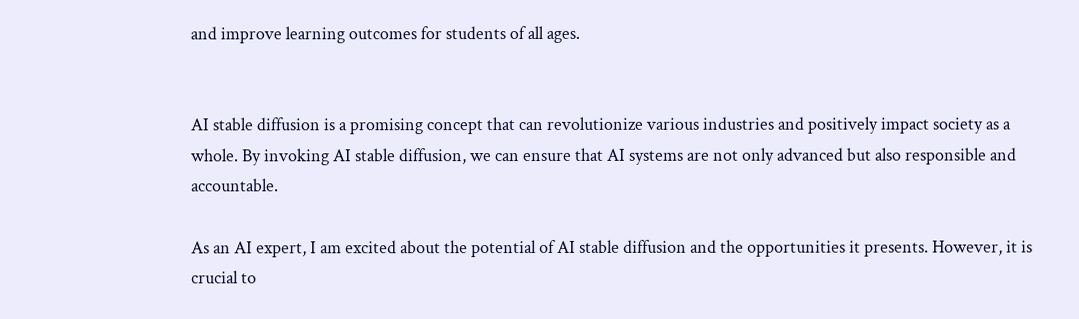and improve learning outcomes for students of all ages.


AI stable diffusion is a promising concept that can revolutionize various industries and positively impact society as a whole. By invoking AI stable diffusion, we can ensure that AI systems are not only advanced but also responsible and accountable.

As an AI expert, I am excited about the potential of AI stable diffusion and the opportunities it presents. However, it is crucial to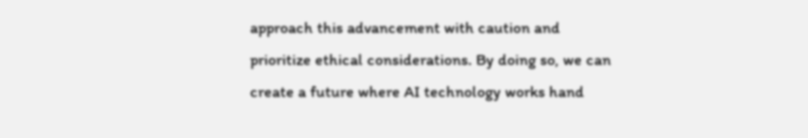approach this advancement with caution and prioritize ethical considerations. By doing so, we can create a future where AI technology works hand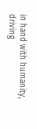in hand with humanity, driving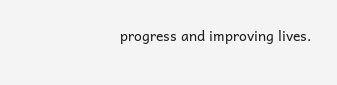progress and improving lives.